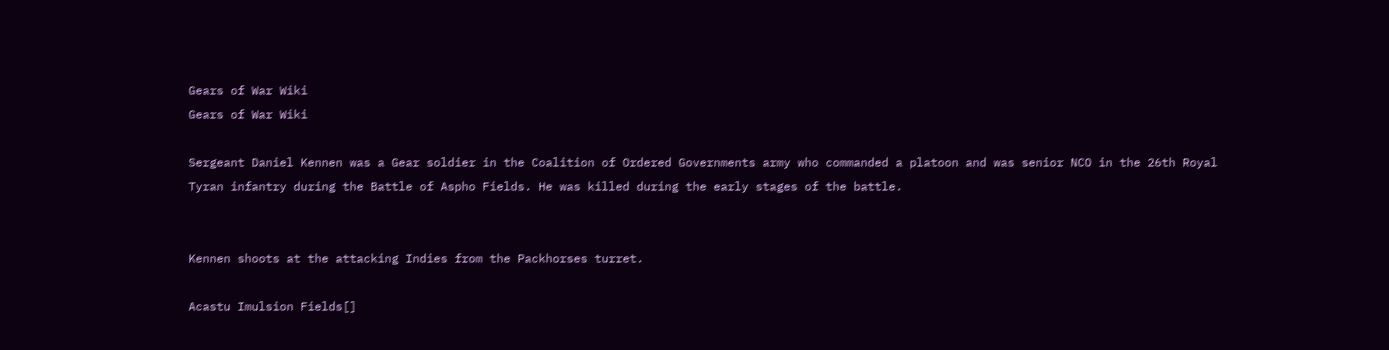Gears of War Wiki
Gears of War Wiki

Sergeant Daniel Kennen was a Gear soldier in the Coalition of Ordered Governments army who commanded a platoon and was senior NCO in the 26th Royal Tyran infantry during the Battle of Aspho Fields. He was killed during the early stages of the battle.


Kennen shoots at the attacking Indies from the Packhorses turret.

Acastu Imulsion Fields[]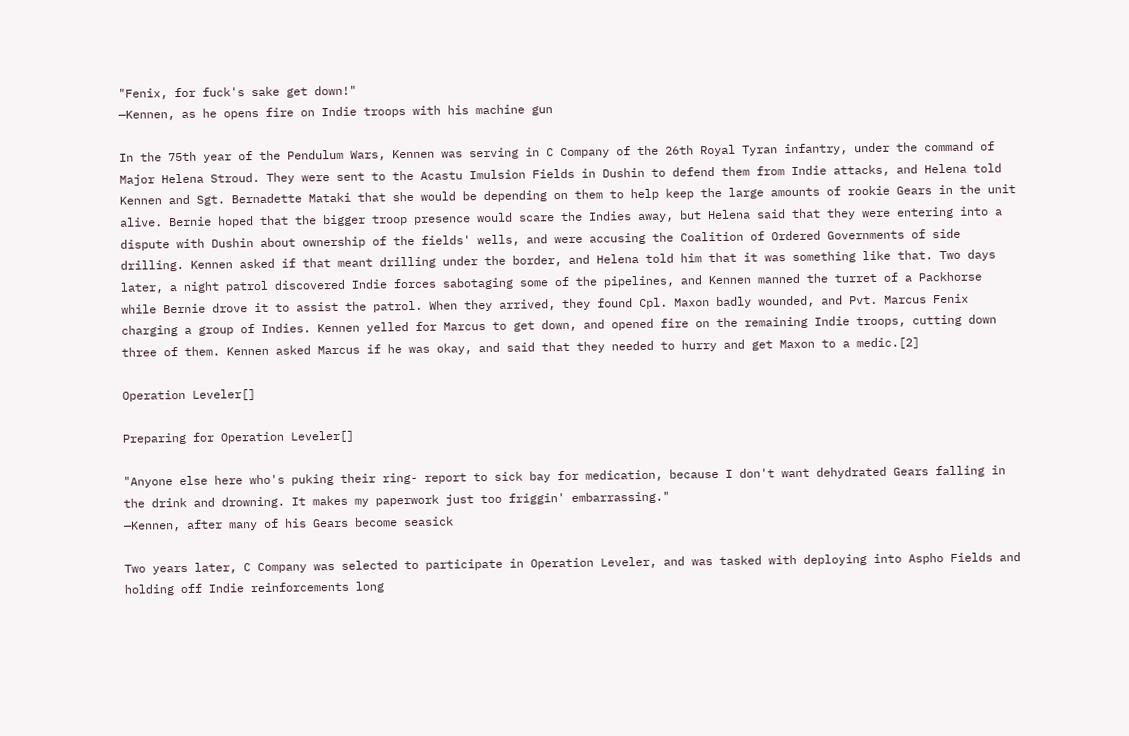"Fenix, for fuck's sake get down!"
—Kennen, as he opens fire on Indie troops with his machine gun

In the 75th year of the Pendulum Wars, Kennen was serving in C Company of the 26th Royal Tyran infantry, under the command of Major Helena Stroud. They were sent to the Acastu Imulsion Fields in Dushin to defend them from Indie attacks, and Helena told Kennen and Sgt. Bernadette Mataki that she would be depending on them to help keep the large amounts of rookie Gears in the unit alive. Bernie hoped that the bigger troop presence would scare the Indies away, but Helena said that they were entering into a dispute with Dushin about ownership of the fields' wells, and were accusing the Coalition of Ordered Governments of side drilling. Kennen asked if that meant drilling under the border, and Helena told him that it was something like that. Two days later, a night patrol discovered Indie forces sabotaging some of the pipelines, and Kennen manned the turret of a Packhorse while Bernie drove it to assist the patrol. When they arrived, they found Cpl. Maxon badly wounded, and Pvt. Marcus Fenix charging a group of Indies. Kennen yelled for Marcus to get down, and opened fire on the remaining Indie troops, cutting down three of them. Kennen asked Marcus if he was okay, and said that they needed to hurry and get Maxon to a medic.[2]

Operation Leveler[]

Preparing for Operation Leveler[]

"Anyone else here who's puking their ring- report to sick bay for medication, because I don't want dehydrated Gears falling in the drink and drowning. It makes my paperwork just too friggin' embarrassing."
—Kennen, after many of his Gears become seasick

Two years later, C Company was selected to participate in Operation Leveler, and was tasked with deploying into Aspho Fields and holding off Indie reinforcements long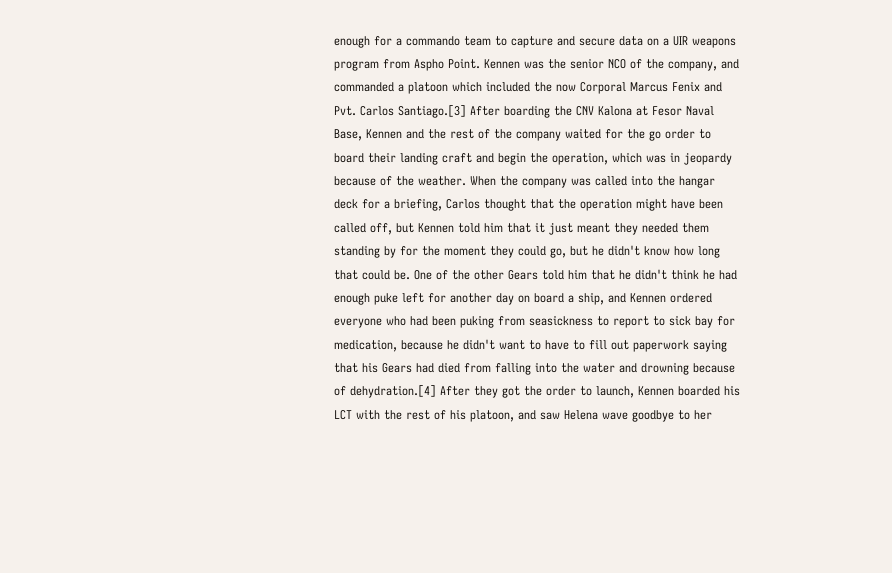enough for a commando team to capture and secure data on a UIR weapons program from Aspho Point. Kennen was the senior NCO of the company, and commanded a platoon which included the now Corporal Marcus Fenix and Pvt. Carlos Santiago.[3] After boarding the CNV Kalona at Fesor Naval Base, Kennen and the rest of the company waited for the go order to board their landing craft and begin the operation, which was in jeopardy because of the weather. When the company was called into the hangar deck for a briefing, Carlos thought that the operation might have been called off, but Kennen told him that it just meant they needed them standing by for the moment they could go, but he didn't know how long that could be. One of the other Gears told him that he didn't think he had enough puke left for another day on board a ship, and Kennen ordered everyone who had been puking from seasickness to report to sick bay for medication, because he didn't want to have to fill out paperwork saying that his Gears had died from falling into the water and drowning because of dehydration.[4] After they got the order to launch, Kennen boarded his LCT with the rest of his platoon, and saw Helena wave goodbye to her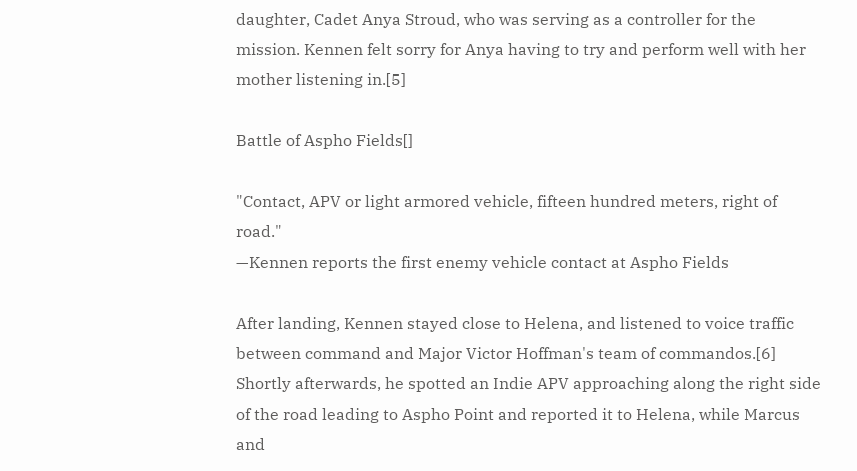daughter, Cadet Anya Stroud, who was serving as a controller for the mission. Kennen felt sorry for Anya having to try and perform well with her mother listening in.[5]

Battle of Aspho Fields[]

"Contact, APV or light armored vehicle, fifteen hundred meters, right of road."
—Kennen reports the first enemy vehicle contact at Aspho Fields

After landing, Kennen stayed close to Helena, and listened to voice traffic between command and Major Victor Hoffman's team of commandos.[6] Shortly afterwards, he spotted an Indie APV approaching along the right side of the road leading to Aspho Point and reported it to Helena, while Marcus and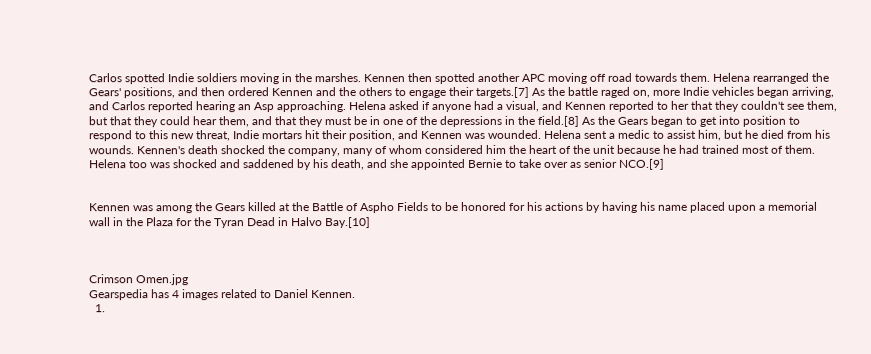Carlos spotted Indie soldiers moving in the marshes. Kennen then spotted another APC moving off road towards them. Helena rearranged the Gears' positions, and then ordered Kennen and the others to engage their targets.[7] As the battle raged on, more Indie vehicles began arriving, and Carlos reported hearing an Asp approaching. Helena asked if anyone had a visual, and Kennen reported to her that they couldn't see them, but that they could hear them, and that they must be in one of the depressions in the field.[8] As the Gears began to get into position to respond to this new threat, Indie mortars hit their position, and Kennen was wounded. Helena sent a medic to assist him, but he died from his wounds. Kennen's death shocked the company, many of whom considered him the heart of the unit because he had trained most of them. Helena too was shocked and saddened by his death, and she appointed Bernie to take over as senior NCO.[9]


Kennen was among the Gears killed at the Battle of Aspho Fields to be honored for his actions by having his name placed upon a memorial wall in the Plaza for the Tyran Dead in Halvo Bay.[10]



Crimson Omen.jpg
Gearspedia has 4 images related to Daniel Kennen.
  1.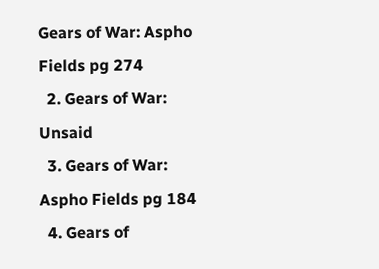Gears of War: Aspho Fields pg 274
  2. Gears of War: Unsaid
  3. Gears of War: Aspho Fields pg 184
  4. Gears of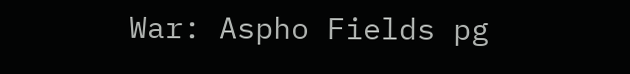War: Aspho Fields pg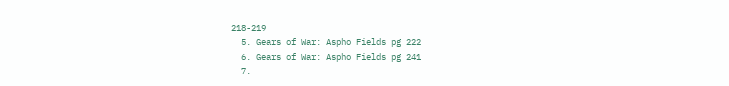218-219
  5. Gears of War: Aspho Fields pg 222
  6. Gears of War: Aspho Fields pg 241
  7.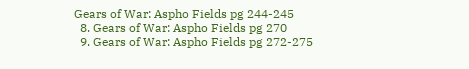Gears of War: Aspho Fields pg 244-245
  8. Gears of War: Aspho Fields pg 270
  9. Gears of War: Aspho Fields pg 272-275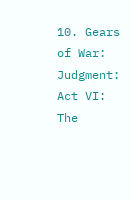10. Gears of War: Judgment: Act VI: The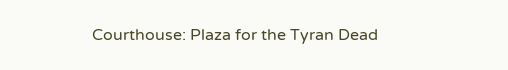Courthouse: Plaza for the Tyran Dead